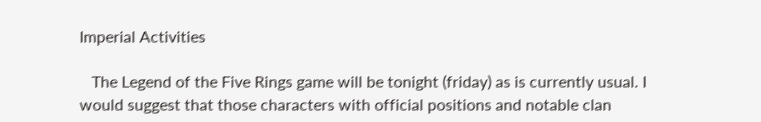Imperial Activities

   The Legend of the Five Rings game will be tonight (friday) as is currently usual. I would suggest that those characters with official positions and notable clan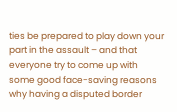ties be prepared to play down your part in the assault – and that everyone try to come up with some good face-saving reasons why having a disputed border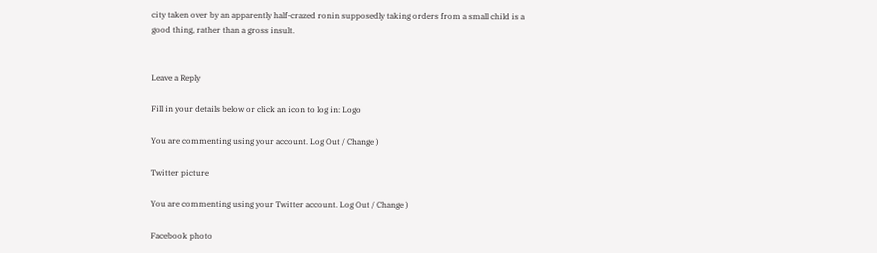city taken over by an apparently half-crazed ronin supposedly taking orders from a small child is a good thing, rather than a gross insult.


Leave a Reply

Fill in your details below or click an icon to log in: Logo

You are commenting using your account. Log Out / Change )

Twitter picture

You are commenting using your Twitter account. Log Out / Change )

Facebook photo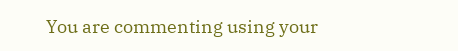You are commenting using your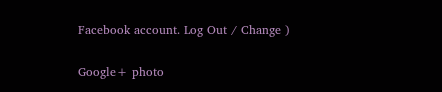Facebook account. Log Out / Change )

Google+ photo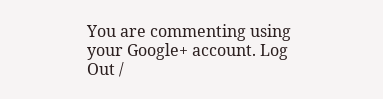You are commenting using your Google+ account. Log Out /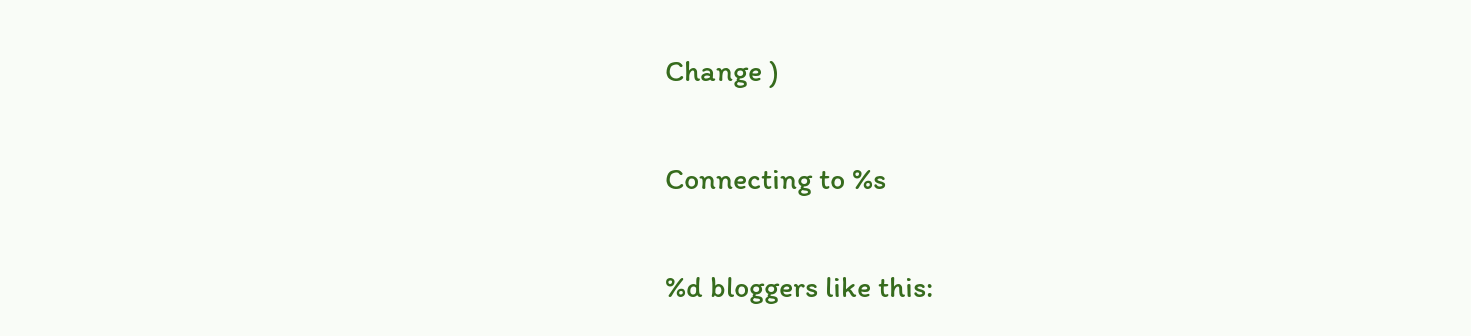Change )

Connecting to %s

%d bloggers like this: